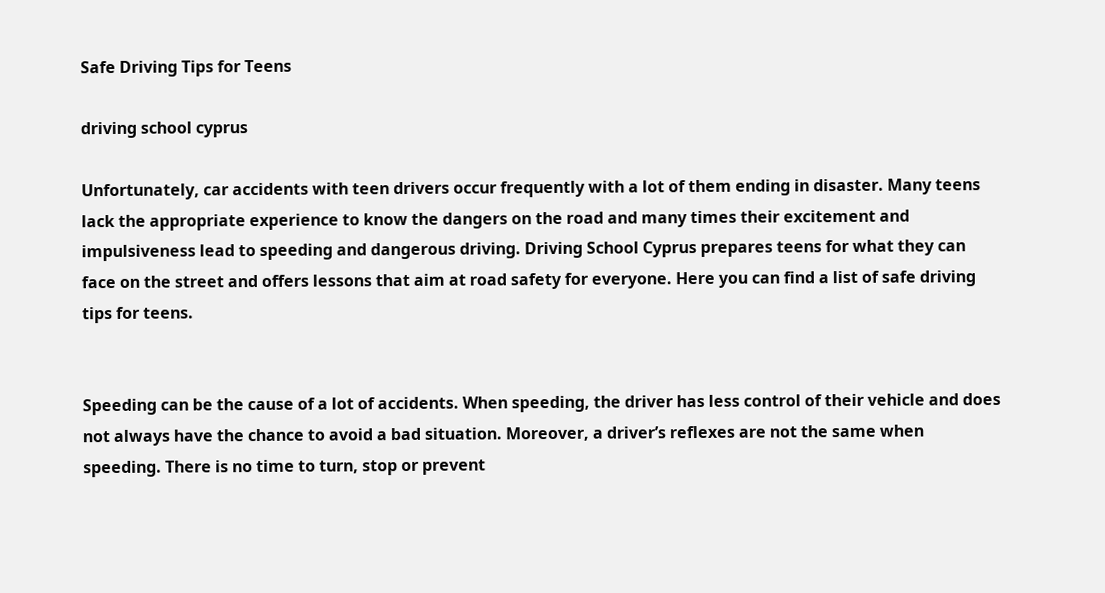Safe Driving Tips for Teens

driving school cyprus

Unfortunately, car accidents with teen drivers occur frequently with a lot of them ending in disaster. Many teens lack the appropriate experience to know the dangers on the road and many times their excitement and impulsiveness lead to speeding and dangerous driving. Driving School Cyprus prepares teens for what they can face on the street and offers lessons that aim at road safety for everyone. Here you can find a list of safe driving tips for teens.


Speeding can be the cause of a lot of accidents. When speeding, the driver has less control of their vehicle and does not always have the chance to avoid a bad situation. Moreover, a driver’s reflexes are not the same when speeding. There is no time to turn, stop or prevent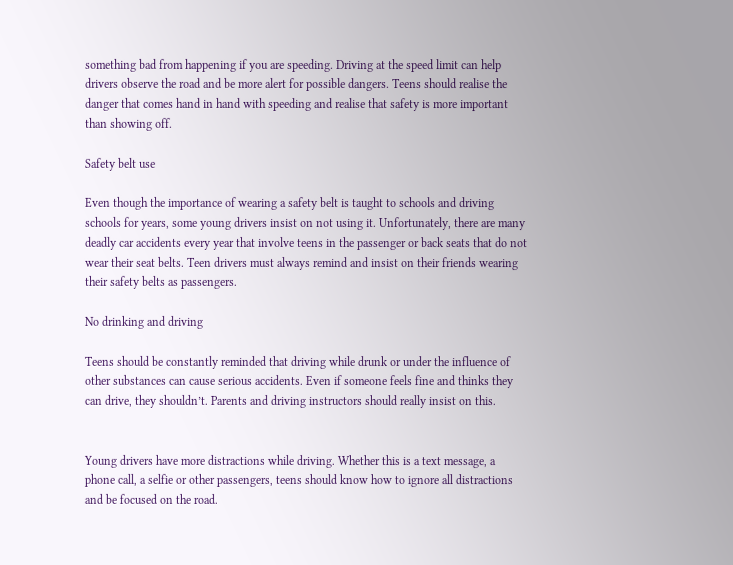something bad from happening if you are speeding. Driving at the speed limit can help drivers observe the road and be more alert for possible dangers. Teens should realise the danger that comes hand in hand with speeding and realise that safety is more important than showing off.

Safety belt use

Even though the importance of wearing a safety belt is taught to schools and driving schools for years, some young drivers insist on not using it. Unfortunately, there are many deadly car accidents every year that involve teens in the passenger or back seats that do not wear their seat belts. Teen drivers must always remind and insist on their friends wearing their safety belts as passengers.

No drinking and driving

Teens should be constantly reminded that driving while drunk or under the influence of other substances can cause serious accidents. Even if someone feels fine and thinks they can drive, they shouldn’t. Parents and driving instructors should really insist on this.


Young drivers have more distractions while driving. Whether this is a text message, a phone call, a selfie or other passengers, teens should know how to ignore all distractions and be focused on the road.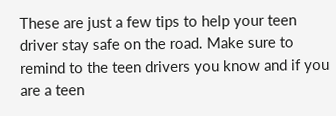These are just a few tips to help your teen driver stay safe on the road. Make sure to remind to the teen drivers you know and if you are a teen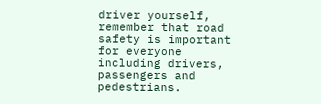driver yourself, remember that road safety is important for everyone including drivers, passengers and pedestrians.